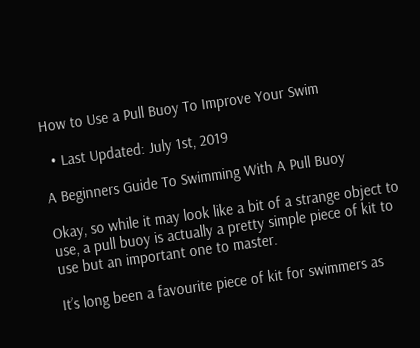How to Use a Pull Buoy To Improve Your Swim

  • Last Updated: July 1st, 2019

A Beginners Guide To Swimming With A Pull Buoy

Okay, so while it may look like a bit of a strange object to use, a pull buoy is actually a pretty simple piece of kit to use but an important one to master.

It’s long been a favourite piece of kit for swimmers as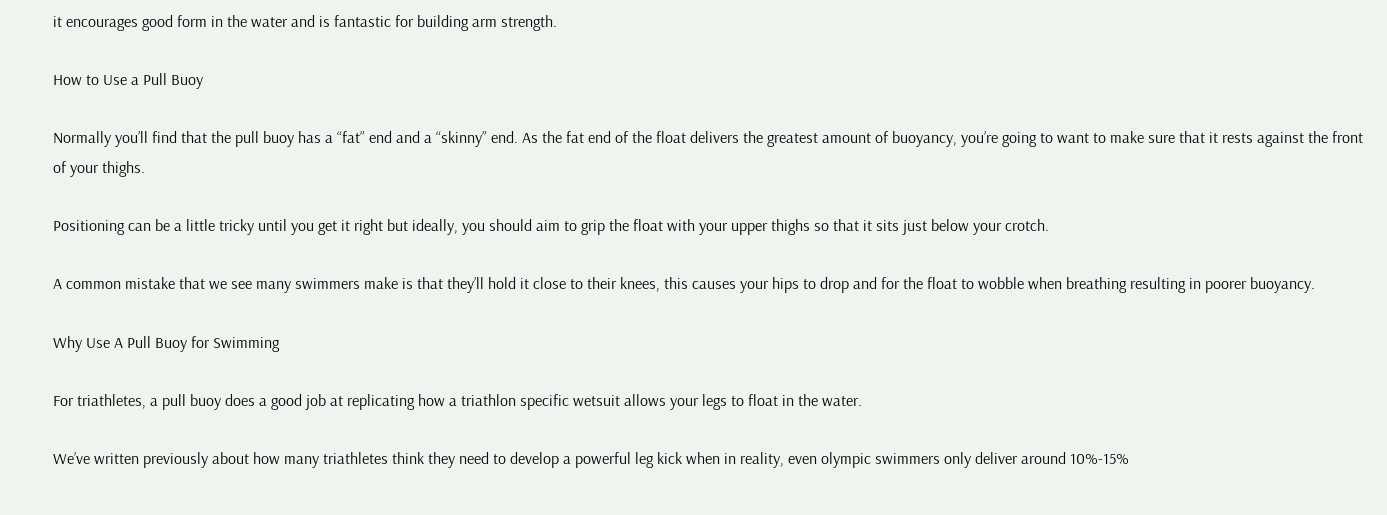it encourages good form in the water and is fantastic for building arm strength.

How to Use a Pull Buoy

Normally you’ll find that the pull buoy has a “fat” end and a “skinny” end. As the fat end of the float delivers the greatest amount of buoyancy, you’re going to want to make sure that it rests against the front of your thighs.

Positioning can be a little tricky until you get it right but ideally, you should aim to grip the float with your upper thighs so that it sits just below your crotch.

A common mistake that we see many swimmers make is that they’ll hold it close to their knees, this causes your hips to drop and for the float to wobble when breathing resulting in poorer buoyancy.

Why Use A Pull Buoy for Swimming

For triathletes, a pull buoy does a good job at replicating how a triathlon specific wetsuit allows your legs to float in the water.

We’ve written previously about how many triathletes think they need to develop a powerful leg kick when in reality, even olympic swimmers only deliver around 10%-15%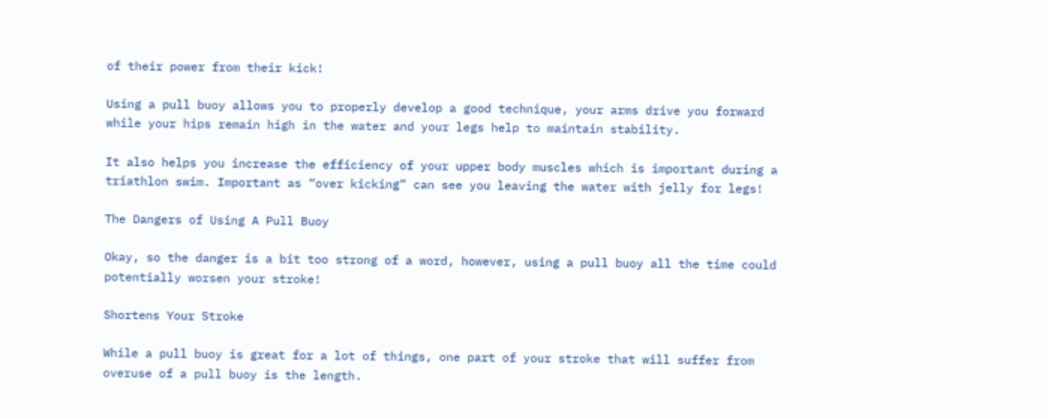of their power from their kick!

Using a pull buoy allows you to properly develop a good technique, your arms drive you forward while your hips remain high in the water and your legs help to maintain stability.

It also helps you increase the efficiency of your upper body muscles which is important during a triathlon swim. Important as “over kicking” can see you leaving the water with jelly for legs!

The Dangers of Using A Pull Buoy

Okay, so the danger is a bit too strong of a word, however, using a pull buoy all the time could potentially worsen your stroke!

Shortens Your Stroke

While a pull buoy is great for a lot of things, one part of your stroke that will suffer from overuse of a pull buoy is the length.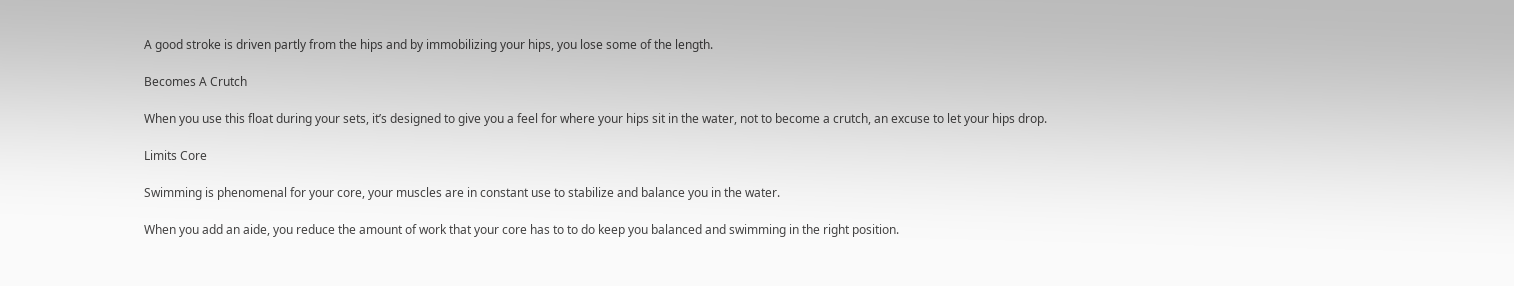A good stroke is driven partly from the hips and by immobilizing your hips, you lose some of the length.

Becomes A Crutch

When you use this float during your sets, it’s designed to give you a feel for where your hips sit in the water, not to become a crutch, an excuse to let your hips drop.

Limits Core

Swimming is phenomenal for your core, your muscles are in constant use to stabilize and balance you in the water.

When you add an aide, you reduce the amount of work that your core has to to do keep you balanced and swimming in the right position.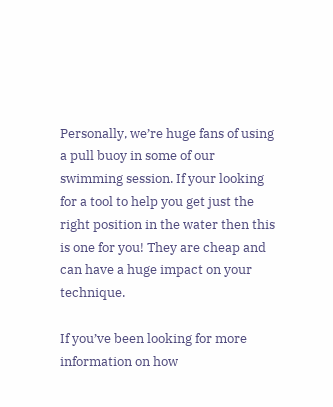Personally, we’re huge fans of using a pull buoy in some of our swimming session. If your looking for a tool to help you get just the right position in the water then this is one for you! They are cheap and can have a huge impact on your technique.

If you’ve been looking for more information on how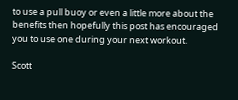to use a pull buoy or even a little more about the benefits then hopefully this post has encouraged you to use one during your next workout.

Scott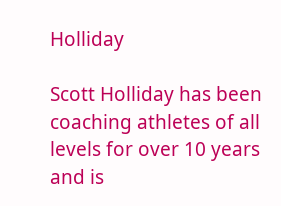Holliday

Scott Holliday has been coaching athletes of all levels for over 10 years and is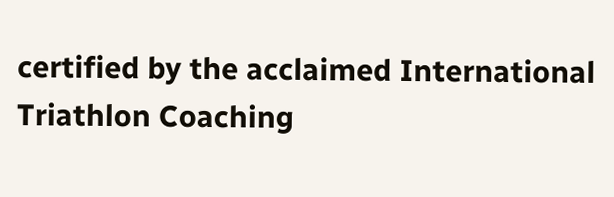certified by the acclaimed International Triathlon Coaching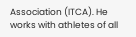Association (ITCA). He works with athletes of all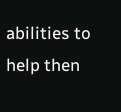abilities to help then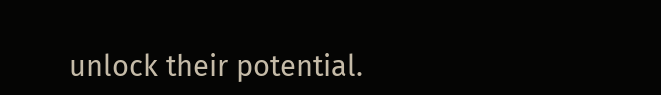unlock their potential.